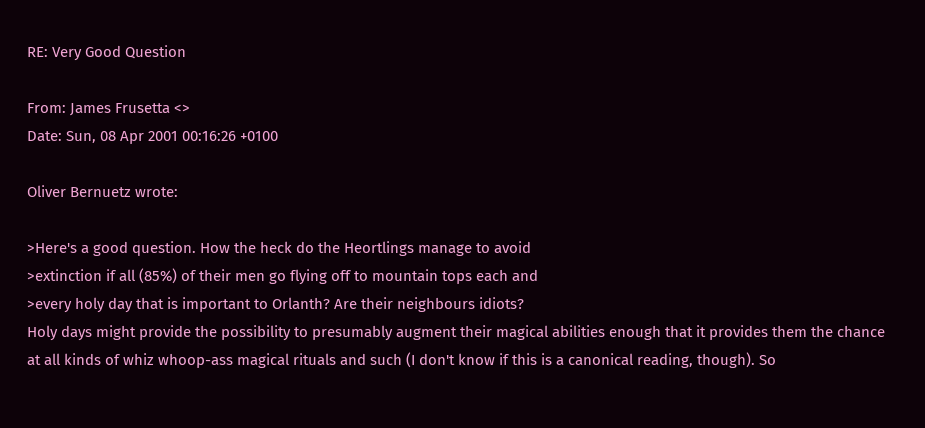RE: Very Good Question

From: James Frusetta <>
Date: Sun, 08 Apr 2001 00:16:26 +0100

Oliver Bernuetz wrote:

>Here's a good question. How the heck do the Heortlings manage to avoid
>extinction if all (85%) of their men go flying off to mountain tops each and
>every holy day that is important to Orlanth? Are their neighbours idiots?
Holy days might provide the possibility to presumably augment their magical abilities enough that it provides them the chance at all kinds of whiz whoop-ass magical rituals and such (I don't know if this is a canonical reading, though). So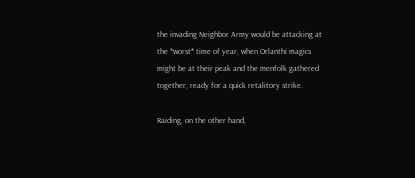the invading Neighbor Army would be attacking at the *worst* time of year, when Orlanthi magics might be at their peak and the menfolk gathered together, ready for a quick retalitory strike.

Raiding, on the other hand,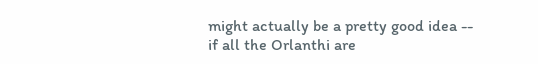might actually be a pretty good idea -- if all the Orlanthi are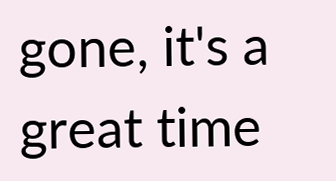gone, it's a great time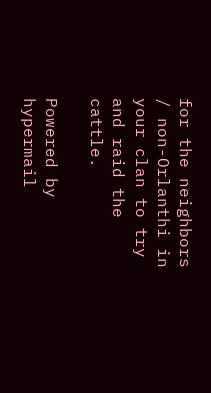for the neighbors / non-Orlanthi in your clan to try and raid the cattle.

Powered by hypermail